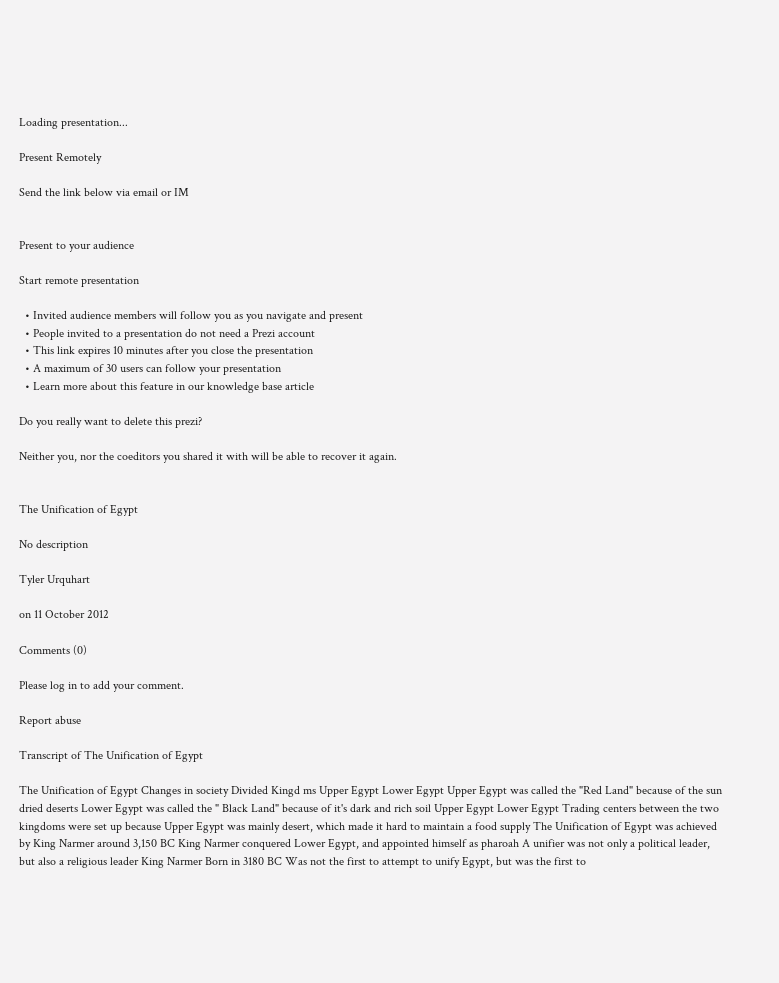Loading presentation...

Present Remotely

Send the link below via email or IM


Present to your audience

Start remote presentation

  • Invited audience members will follow you as you navigate and present
  • People invited to a presentation do not need a Prezi account
  • This link expires 10 minutes after you close the presentation
  • A maximum of 30 users can follow your presentation
  • Learn more about this feature in our knowledge base article

Do you really want to delete this prezi?

Neither you, nor the coeditors you shared it with will be able to recover it again.


The Unification of Egypt

No description

Tyler Urquhart

on 11 October 2012

Comments (0)

Please log in to add your comment.

Report abuse

Transcript of The Unification of Egypt

The Unification of Egypt Changes in society Divided Kingd ms Upper Egypt Lower Egypt Upper Egypt was called the "Red Land" because of the sun dried deserts Lower Egypt was called the " Black Land" because of it's dark and rich soil Upper Egypt Lower Egypt Trading centers between the two kingdoms were set up because Upper Egypt was mainly desert, which made it hard to maintain a food supply The Unification of Egypt was achieved by King Narmer around 3,150 BC King Narmer conquered Lower Egypt, and appointed himself as pharoah A unifier was not only a political leader, but also a religious leader King Narmer Born in 3180 BC Was not the first to attempt to unify Egypt, but was the first to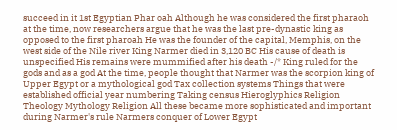succeed in it 1st Egyptian Phar oah Although he was considered the first pharaoh at the time, now researchers argue that he was the last pre-dynastic king as opposed to the first pharoah He was the founder of the capital, Memphis, on the west side of the Nile river King Narmer died in 3,120 BC His cause of death is unspecified His remains were mummified after his death -/* King ruled for the gods and as a god At the time, people thought that Narmer was the scorpion king of Upper Egypt or a mythological god Tax collection systems Things that were established official year numbering Taking census Hieroglyphics Religion Theology Mythology Religion All these became more sophisticated and important during Narmer's rule Narmers conquer of Lower Egypt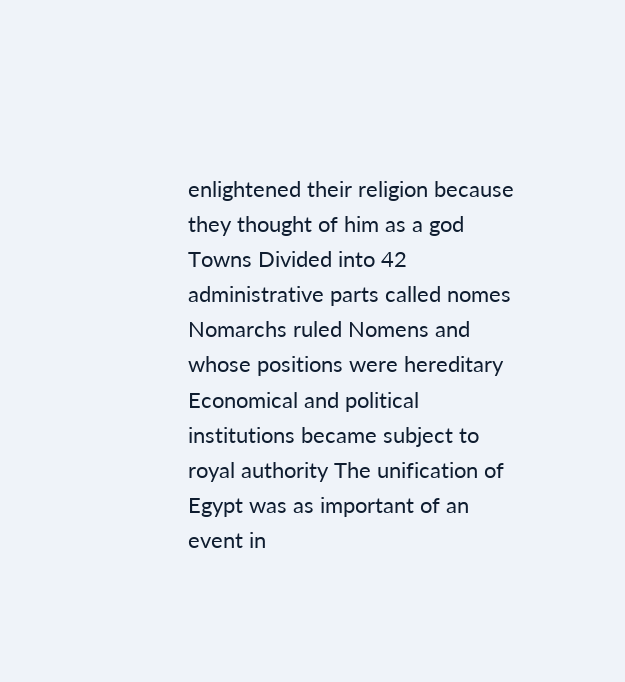enlightened their religion because they thought of him as a god Towns Divided into 42 administrative parts called nomes Nomarchs ruled Nomens and whose positions were hereditary Economical and political institutions became subject to royal authority The unification of Egypt was as important of an event in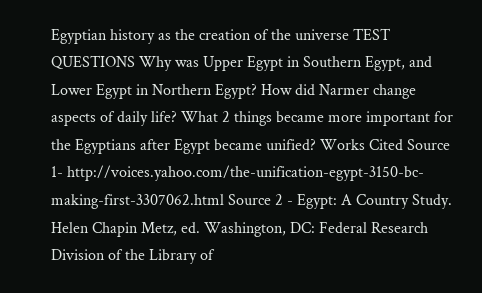Egyptian history as the creation of the universe TEST QUESTIONS Why was Upper Egypt in Southern Egypt, and Lower Egypt in Northern Egypt? How did Narmer change aspects of daily life? What 2 things became more important for the Egyptians after Egypt became unified? Works Cited Source 1- http://voices.yahoo.com/the-unification-egypt-3150-bc-making-first-3307062.html Source 2 - Egypt: A Country Study. Helen Chapin Metz, ed. Washington, DC: Federal Research Division of the Library of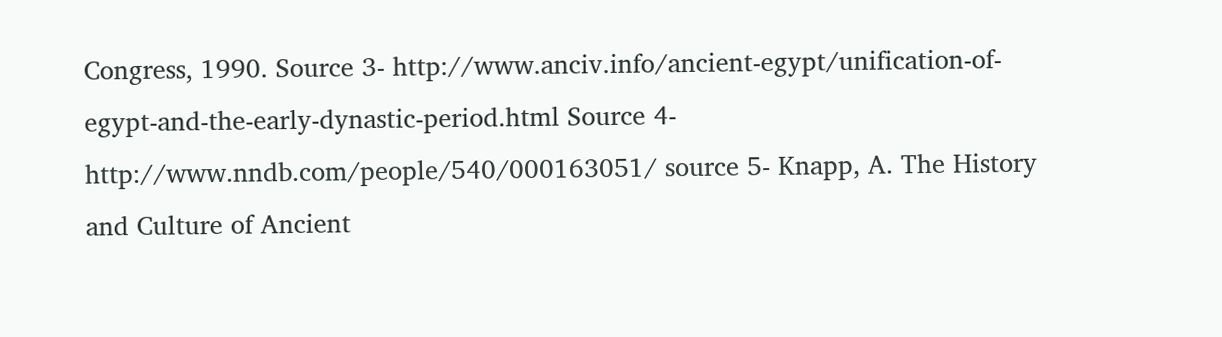Congress, 1990. Source 3- http://www.anciv.info/ancient-egypt/unification-of-egypt-and-the-early-dynastic-period.html Source 4-
http://www.nndb.com/people/540/000163051/ source 5- Knapp, A. The History and Culture of Ancient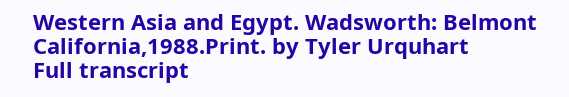Western Asia and Egypt. Wadsworth: Belmont California,1988.Print. by Tyler Urquhart
Full transcript